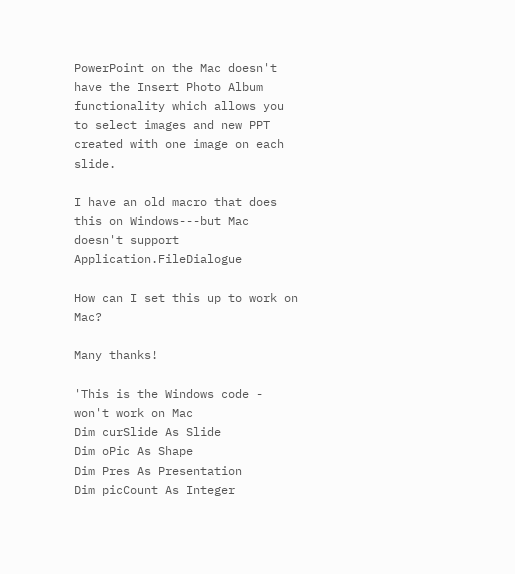PowerPoint on the Mac doesn't have the Insert Photo Album functionality which allows you to select images and new PPT created with one image on each slide.

I have an old macro that does this on Windows---but Mac doesn't support Application.FileDialogue

How can I set this up to work on Mac?

Many thanks!

'This is the Windows code - won't work on Mac
Dim curSlide As Slide
Dim oPic As Shape
Dim Pres As Presentation
Dim picCount As Integer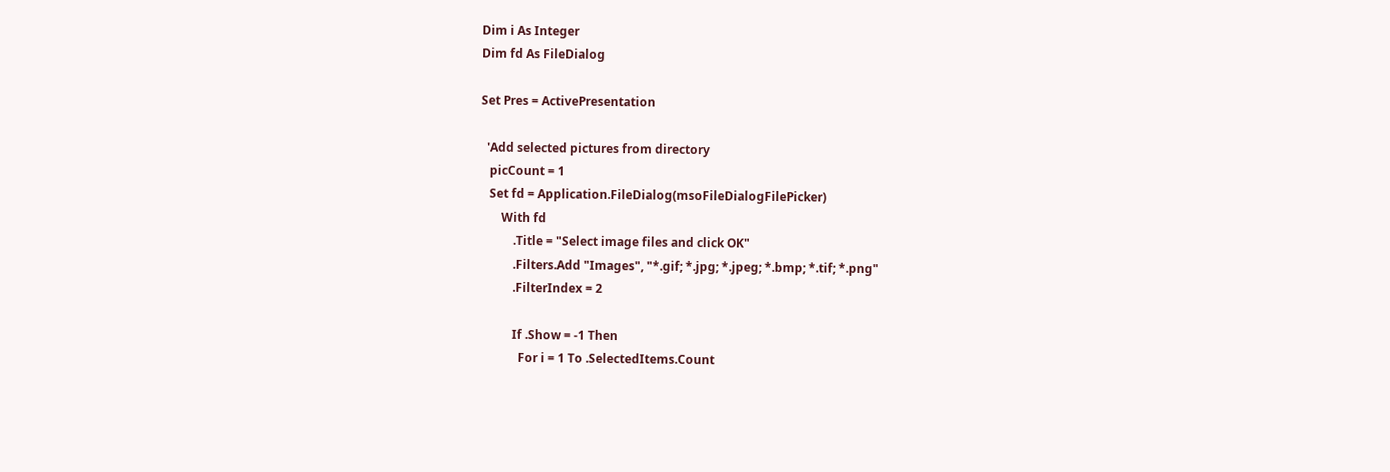Dim i As Integer
Dim fd As FileDialog

Set Pres = ActivePresentation

  'Add selected pictures from directory
   picCount = 1
   Set fd = Application.FileDialog(msoFileDialogFilePicker)
       With fd
           .Title = "Select image files and click OK"
           .Filters.Add "Images", "*.gif; *.jpg; *.jpeg; *.bmp; *.tif; *.png"
           .FilterIndex = 2

           If .Show = -1 Then
             For i = 1 To .SelectedItems.Count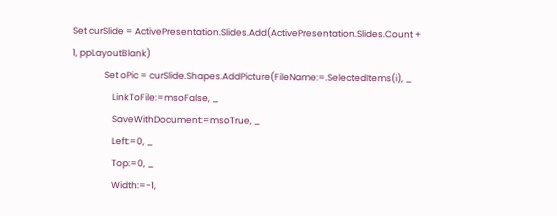Set curSlide = ActivePresentation.Slides.Add(ActivePresentation.Slides.Count + 1, ppLayoutBlank)
                Set oPic = curSlide.Shapes.AddPicture(FileName:=.SelectedItems(i), _
                    LinkToFile:=msoFalse, _
                    SaveWithDocument:=msoTrue, _
                    Left:=0, _
                    Top:=0, _
                    Width:=-1,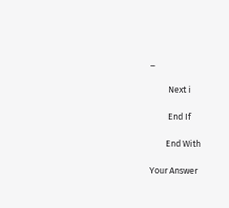_

         Next i

         End If

        End With

Your Answer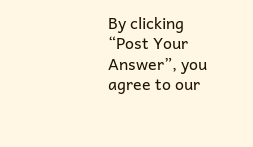By clicking “Post Your Answer”, you agree to our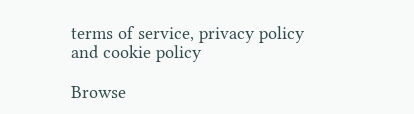terms of service, privacy policy and cookie policy

Browse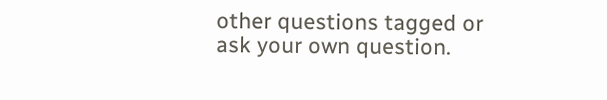other questions tagged or ask your own question.